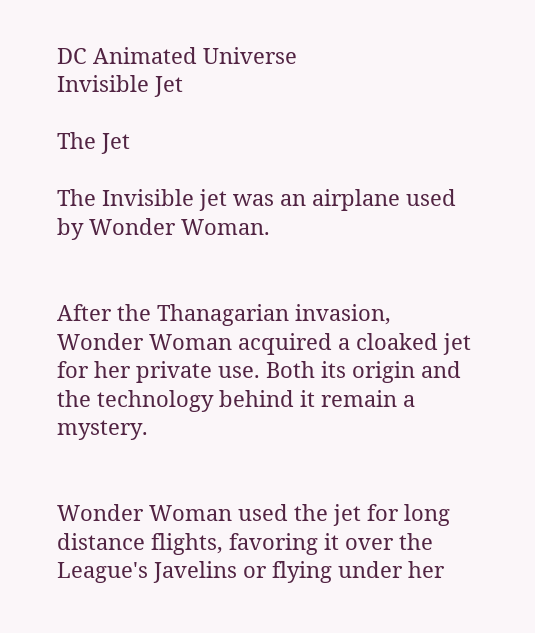DC Animated Universe
Invisible Jet

The Jet

The Invisible jet was an airplane used by Wonder Woman.


After the Thanagarian invasion, Wonder Woman acquired a cloaked jet for her private use. Both its origin and the technology behind it remain a mystery.


Wonder Woman used the jet for long distance flights, favoring it over the League's Javelins or flying under her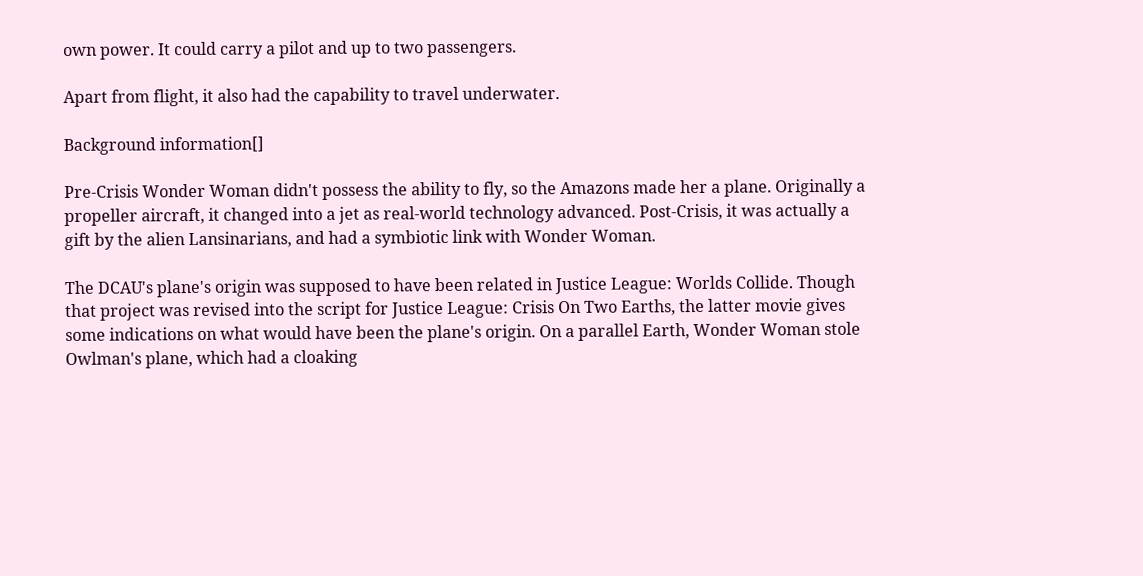own power. It could carry a pilot and up to two passengers.

Apart from flight, it also had the capability to travel underwater.

Background information[]

Pre-Crisis Wonder Woman didn't possess the ability to fly, so the Amazons made her a plane. Originally a propeller aircraft, it changed into a jet as real-world technology advanced. Post-Crisis, it was actually a gift by the alien Lansinarians, and had a symbiotic link with Wonder Woman.

The DCAU's plane's origin was supposed to have been related in Justice League: Worlds Collide. Though that project was revised into the script for Justice League: Crisis On Two Earths, the latter movie gives some indications on what would have been the plane's origin. On a parallel Earth, Wonder Woman stole Owlman's plane, which had a cloaking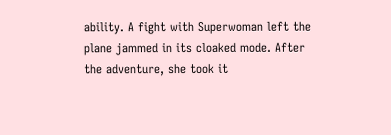ability. A fight with Superwoman left the plane jammed in its cloaked mode. After the adventure, she took it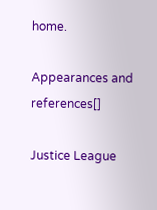home.

Appearances and references[]

Justice League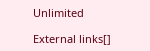Unlimited

External links[]